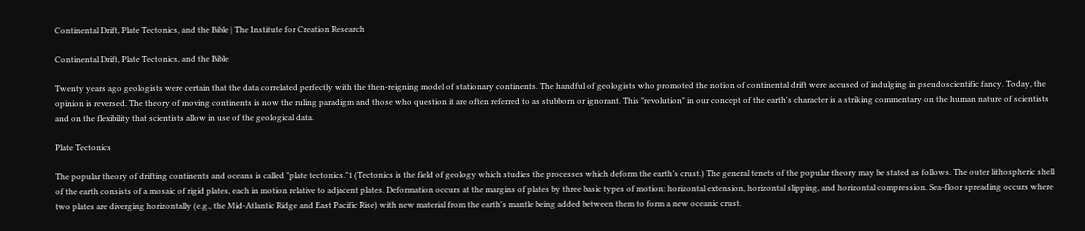Continental Drift, Plate Tectonics, and the Bible | The Institute for Creation Research

Continental Drift, Plate Tectonics, and the Bible

Twenty years ago geologists were certain that the data correlated perfectly with the then-reigning model of stationary continents. The handful of geologists who promoted the notion of continental drift were accused of indulging in pseudoscientific fancy. Today, the opinion is reversed. The theory of moving continents is now the ruling paradigm and those who question it are often referred to as stubborn or ignorant. This "revolution" in our concept of the earth's character is a striking commentary on the human nature of scientists and on the flexibility that scientists allow in use of the geological data.

Plate Tectonics

The popular theory of drifting continents and oceans is called "plate tectonics."1 (Tectonics is the field of geology which studies the processes which deform the earth’s crust.) The general tenets of the popular theory may be stated as follows. The outer lithospheric shell of the earth consists of a mosaic of rigid plates, each in motion relative to adjacent plates. Deformation occurs at the margins of plates by three basic types of motion: horizontal extension, horizontal slipping, and horizontal compression. Sea-floor spreading occurs where two plates are diverging horizontally (e.g., the Mid-Atlantic Ridge and East Pacific Rise) with new material from the earth's mantle being added between them to form a new oceanic crust.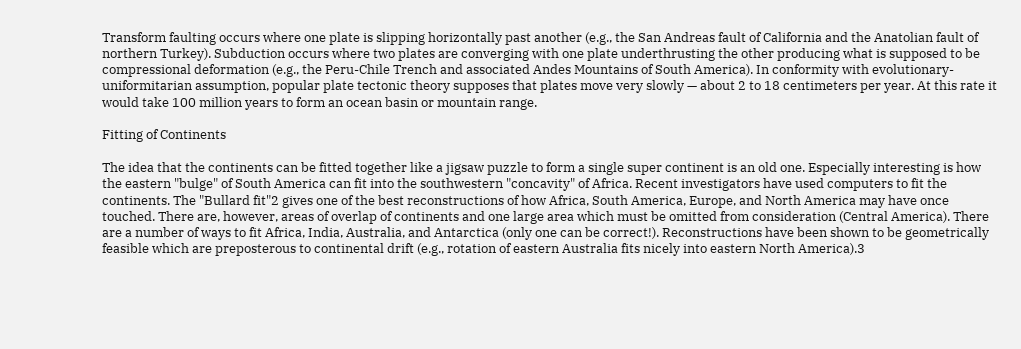Transform faulting occurs where one plate is slipping horizontally past another (e.g., the San Andreas fault of California and the Anatolian fault of northern Turkey). Subduction occurs where two plates are converging with one plate underthrusting the other producing what is supposed to be compressional deformation (e.g., the Peru-Chile Trench and associated Andes Mountains of South America). In conformity with evolutionary-uniformitarian assumption, popular plate tectonic theory supposes that plates move very slowly — about 2 to 18 centimeters per year. At this rate it would take 100 million years to form an ocean basin or mountain range.

Fitting of Continents

The idea that the continents can be fitted together like a jigsaw puzzle to form a single super continent is an old one. Especially interesting is how the eastern "bulge" of South America can fit into the southwestern "concavity" of Africa. Recent investigators have used computers to fit the continents. The "Bullard fit"2 gives one of the best reconstructions of how Africa, South America, Europe, and North America may have once touched. There are, however, areas of overlap of continents and one large area which must be omitted from consideration (Central America). There are a number of ways to fit Africa, India, Australia, and Antarctica (only one can be correct!). Reconstructions have been shown to be geometrically feasible which are preposterous to continental drift (e.g., rotation of eastern Australia fits nicely into eastern North America).3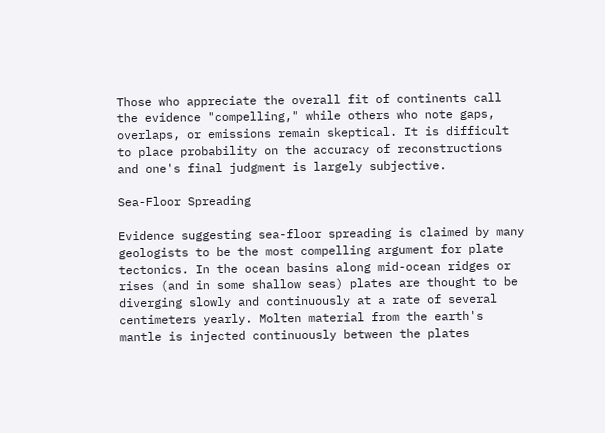Those who appreciate the overall fit of continents call the evidence "compelling," while others who note gaps, overlaps, or emissions remain skeptical. It is difficult to place probability on the accuracy of reconstructions and one's final judgment is largely subjective.

Sea-Floor Spreading

Evidence suggesting sea-floor spreading is claimed by many geologists to be the most compelling argument for plate tectonics. In the ocean basins along mid-ocean ridges or rises (and in some shallow seas) plates are thought to be diverging slowly and continuously at a rate of several centimeters yearly. Molten material from the earth's mantle is injected continuously between the plates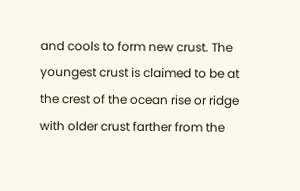and cools to form new crust. The youngest crust is claimed to be at the crest of the ocean rise or ridge with older crust farther from the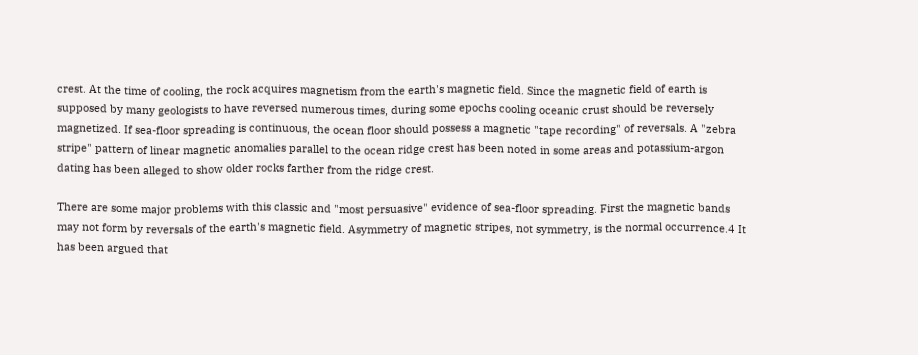crest. At the time of cooling, the rock acquires magnetism from the earth's magnetic field. Since the magnetic field of earth is supposed by many geologists to have reversed numerous times, during some epochs cooling oceanic crust should be reversely magnetized. If sea-floor spreading is continuous, the ocean floor should possess a magnetic "tape recording" of reversals. A "zebra stripe" pattern of linear magnetic anomalies parallel to the ocean ridge crest has been noted in some areas and potassium-argon dating has been alleged to show older rocks farther from the ridge crest.

There are some major problems with this classic and "most persuasive" evidence of sea-floor spreading. First the magnetic bands may not form by reversals of the earth's magnetic field. Asymmetry of magnetic stripes, not symmetry, is the normal occurrence.4 It has been argued that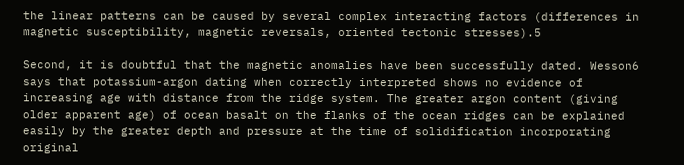the linear patterns can be caused by several complex interacting factors (differences in magnetic susceptibility, magnetic reversals, oriented tectonic stresses).5

Second, it is doubtful that the magnetic anomalies have been successfully dated. Wesson6 says that potassium-argon dating when correctly interpreted shows no evidence of increasing age with distance from the ridge system. The greater argon content (giving older apparent age) of ocean basalt on the flanks of the ocean ridges can be explained easily by the greater depth and pressure at the time of solidification incorporating original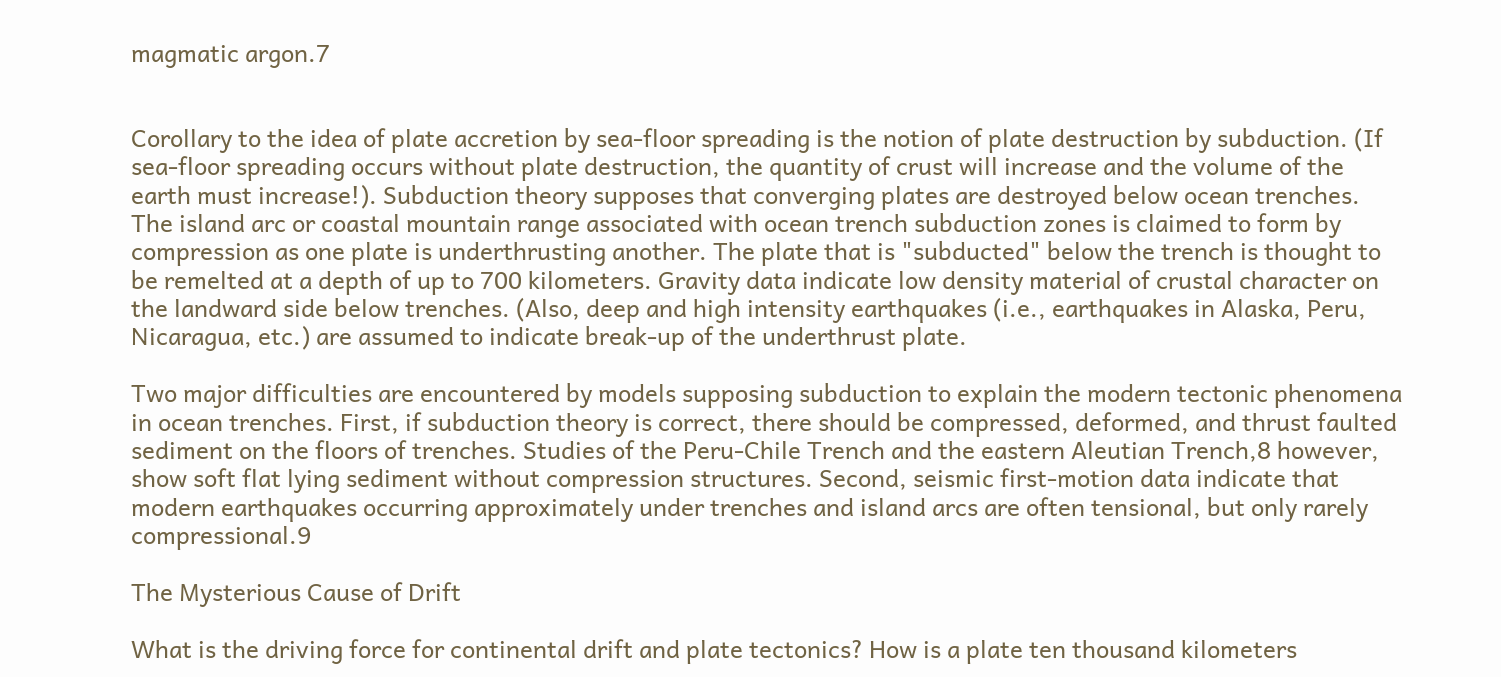magmatic argon.7


Corollary to the idea of plate accretion by sea-floor spreading is the notion of plate destruction by subduction. (If sea-floor spreading occurs without plate destruction, the quantity of crust will increase and the volume of the earth must increase!). Subduction theory supposes that converging plates are destroyed below ocean trenches. The island arc or coastal mountain range associated with ocean trench subduction zones is claimed to form by compression as one plate is underthrusting another. The plate that is "subducted" below the trench is thought to be remelted at a depth of up to 700 kilometers. Gravity data indicate low density material of crustal character on the landward side below trenches. (Also, deep and high intensity earthquakes (i.e., earthquakes in Alaska, Peru, Nicaragua, etc.) are assumed to indicate break-up of the underthrust plate.

Two major difficulties are encountered by models supposing subduction to explain the modern tectonic phenomena in ocean trenches. First, if subduction theory is correct, there should be compressed, deformed, and thrust faulted sediment on the floors of trenches. Studies of the Peru-Chile Trench and the eastern Aleutian Trench,8 however, show soft flat lying sediment without compression structures. Second, seismic first-motion data indicate that modern earthquakes occurring approximately under trenches and island arcs are often tensional, but only rarely compressional.9

The Mysterious Cause of Drift

What is the driving force for continental drift and plate tectonics? How is a plate ten thousand kilometers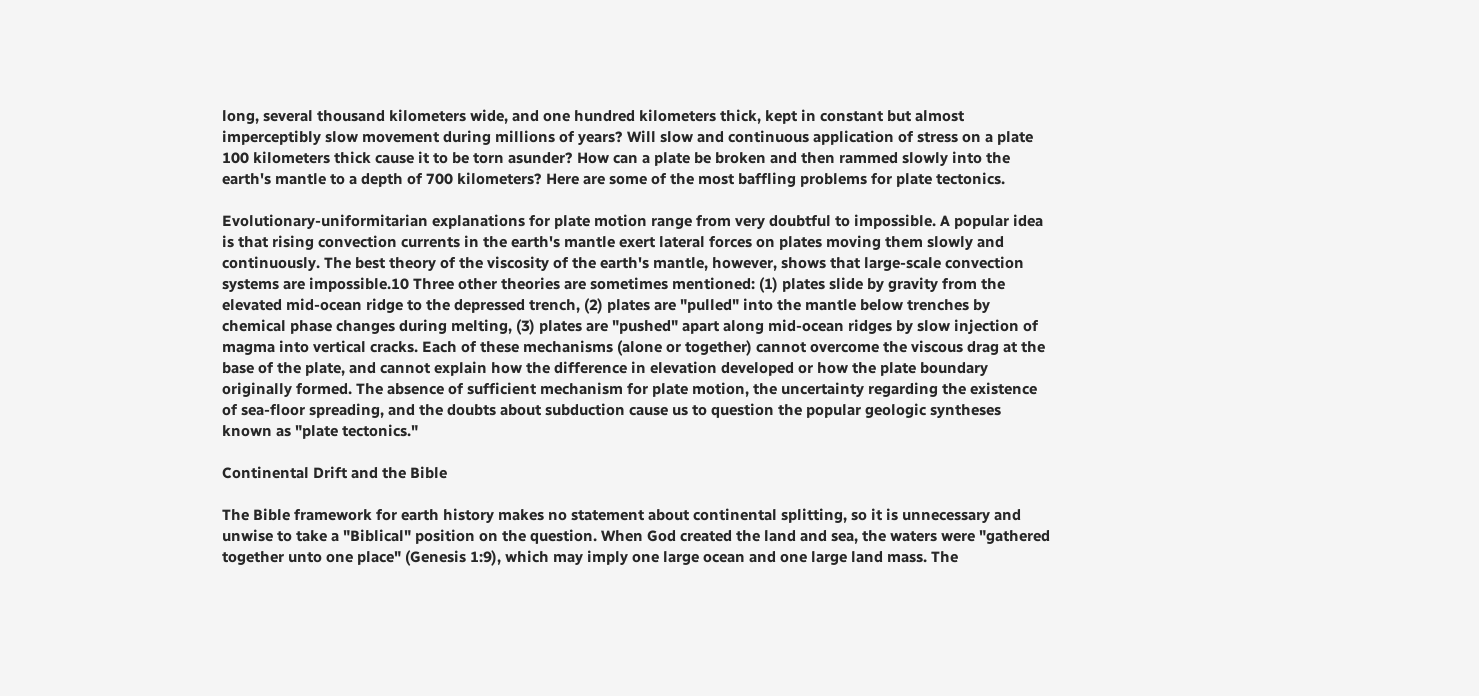long, several thousand kilometers wide, and one hundred kilometers thick, kept in constant but almost imperceptibly slow movement during millions of years? Will slow and continuous application of stress on a plate 100 kilometers thick cause it to be torn asunder? How can a plate be broken and then rammed slowly into the earth's mantle to a depth of 700 kilometers? Here are some of the most baffling problems for plate tectonics.

Evolutionary-uniformitarian explanations for plate motion range from very doubtful to impossible. A popular idea is that rising convection currents in the earth's mantle exert lateral forces on plates moving them slowly and continuously. The best theory of the viscosity of the earth's mantle, however, shows that large-scale convection systems are impossible.10 Three other theories are sometimes mentioned: (1) plates slide by gravity from the elevated mid-ocean ridge to the depressed trench, (2) plates are "pulled" into the mantle below trenches by chemical phase changes during melting, (3) plates are "pushed" apart along mid-ocean ridges by slow injection of magma into vertical cracks. Each of these mechanisms (alone or together) cannot overcome the viscous drag at the base of the plate, and cannot explain how the difference in elevation developed or how the plate boundary originally formed. The absence of sufficient mechanism for plate motion, the uncertainty regarding the existence of sea-floor spreading, and the doubts about subduction cause us to question the popular geologic syntheses known as "plate tectonics."

Continental Drift and the Bible

The Bible framework for earth history makes no statement about continental splitting, so it is unnecessary and unwise to take a "Biblical" position on the question. When God created the land and sea, the waters were "gathered together unto one place" (Genesis 1:9), which may imply one large ocean and one large land mass. The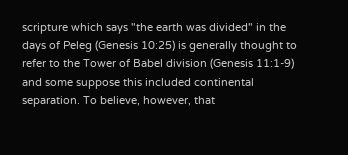scripture which says "the earth was divided" in the days of Peleg (Genesis 10:25) is generally thought to refer to the Tower of Babel division (Genesis 11:1-9) and some suppose this included continental separation. To believe, however, that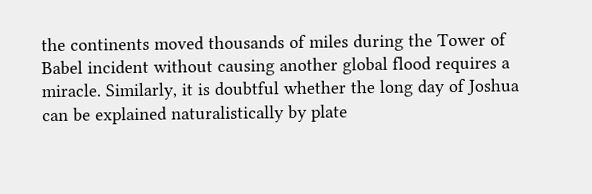the continents moved thousands of miles during the Tower of Babel incident without causing another global flood requires a miracle. Similarly, it is doubtful whether the long day of Joshua can be explained naturalistically by plate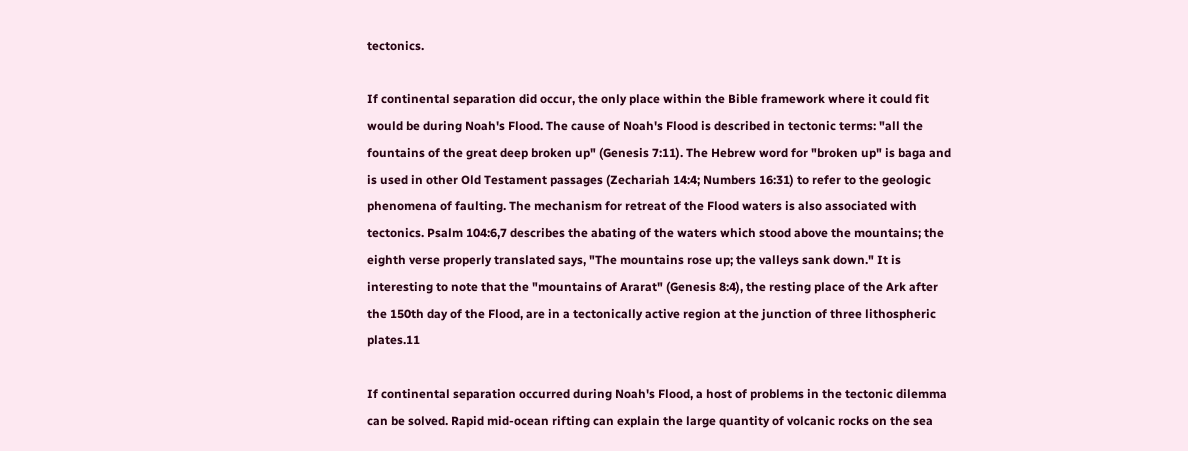tectonics.

If continental separation did occur, the only place within the Bible framework where it could fit would be during Noah's Flood. The cause of Noah's Flood is described in tectonic terms: "all the fountains of the great deep broken up" (Genesis 7:11). The Hebrew word for "broken up" is baga and is used in other Old Testament passages (Zechariah 14:4; Numbers 16:31) to refer to the geologic phenomena of faulting. The mechanism for retreat of the Flood waters is also associated with tectonics. Psalm 104:6,7 describes the abating of the waters which stood above the mountains; the eighth verse properly translated says, "The mountains rose up; the valleys sank down." It is interesting to note that the "mountains of Ararat" (Genesis 8:4), the resting place of the Ark after the 150th day of the Flood, are in a tectonically active region at the junction of three lithospheric plates.11

If continental separation occurred during Noah's Flood, a host of problems in the tectonic dilemma can be solved. Rapid mid-ocean rifting can explain the large quantity of volcanic rocks on the sea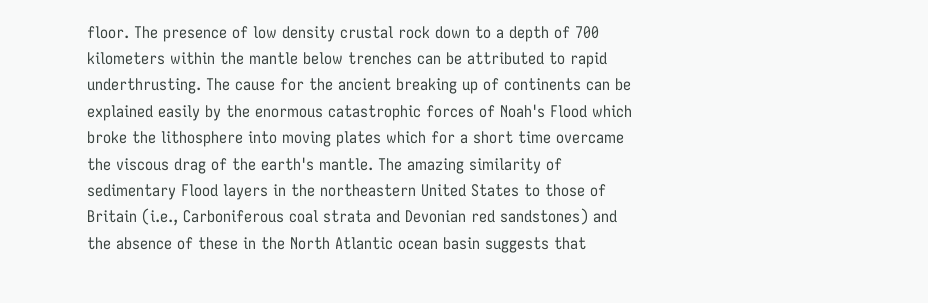floor. The presence of low density crustal rock down to a depth of 700 kilometers within the mantle below trenches can be attributed to rapid underthrusting. The cause for the ancient breaking up of continents can be explained easily by the enormous catastrophic forces of Noah's Flood which broke the lithosphere into moving plates which for a short time overcame the viscous drag of the earth's mantle. The amazing similarity of sedimentary Flood layers in the northeastern United States to those of Britain (i.e., Carboniferous coal strata and Devonian red sandstones) and the absence of these in the North Atlantic ocean basin suggests that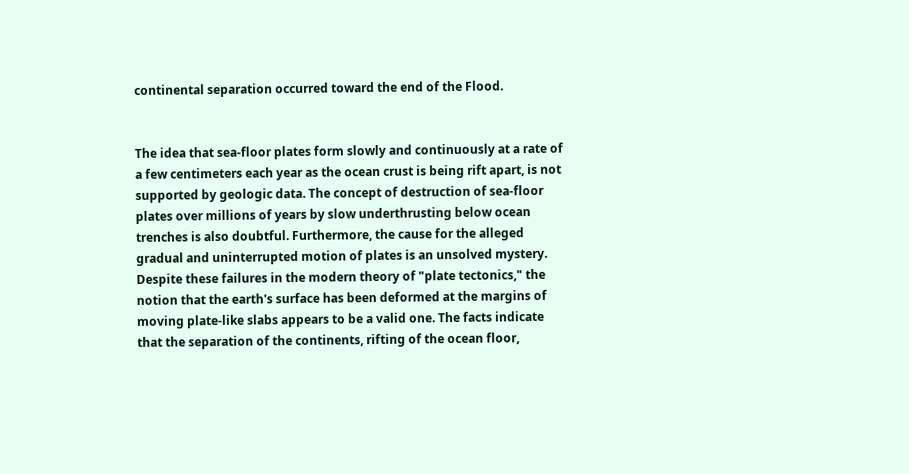continental separation occurred toward the end of the Flood.


The idea that sea-floor plates form slowly and continuously at a rate of a few centimeters each year as the ocean crust is being rift apart, is not supported by geologic data. The concept of destruction of sea-floor plates over millions of years by slow underthrusting below ocean trenches is also doubtful. Furthermore, the cause for the alleged gradual and uninterrupted motion of plates is an unsolved mystery. Despite these failures in the modern theory of "plate tectonics," the notion that the earth's surface has been deformed at the margins of moving plate-like slabs appears to be a valid one. The facts indicate that the separation of the continents, rifting of the ocean floor,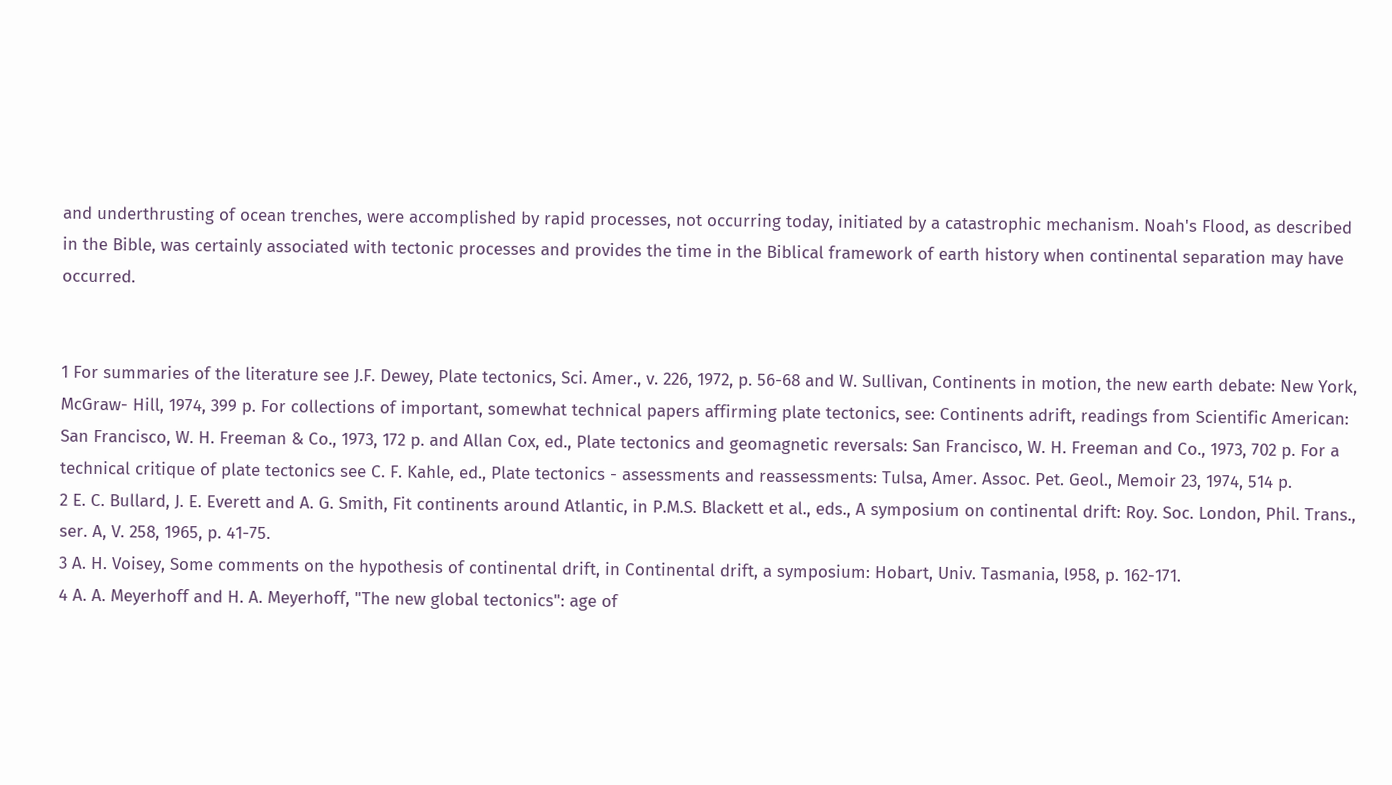and underthrusting of ocean trenches, were accomplished by rapid processes, not occurring today, initiated by a catastrophic mechanism. Noah's Flood, as described in the Bible, was certainly associated with tectonic processes and provides the time in the Biblical framework of earth history when continental separation may have occurred.


1 For summaries of the literature see J.F. Dewey, Plate tectonics, Sci. Amer., v. 226, 1972, p. 56-68 and W. Sullivan, Continents in motion, the new earth debate: New York, McGraw- Hill, 1974, 399 p. For collections of important, somewhat technical papers affirming plate tectonics, see: Continents adrift, readings from Scientific American: San Francisco, W. H. Freeman & Co., 1973, 172 p. and Allan Cox, ed., Plate tectonics and geomagnetic reversals: San Francisco, W. H. Freeman and Co., 1973, 702 p. For a technical critique of plate tectonics see C. F. Kahle, ed., Plate tectonics - assessments and reassessments: Tulsa, Amer. Assoc. Pet. Geol., Memoir 23, 1974, 514 p.
2 E. C. Bullard, J. E. Everett and A. G. Smith, Fit continents around Atlantic, in P.M.S. Blackett et al., eds., A symposium on continental drift: Roy. Soc. London, Phil. Trans., ser. A, V. 258, 1965, p. 41-75.
3 A. H. Voisey, Some comments on the hypothesis of continental drift, in Continental drift, a symposium: Hobart, Univ. Tasmania, l958, p. 162-171.
4 A. A. Meyerhoff and H. A. Meyerhoff, "The new global tectonics": age of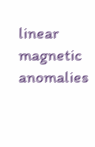linear magnetic anomalies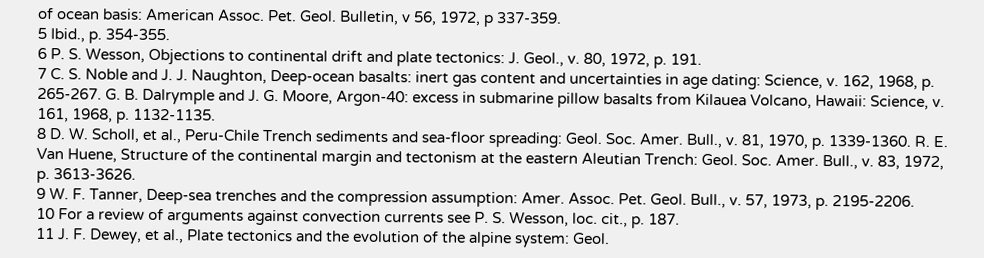of ocean basis: American Assoc. Pet. Geol. Bulletin, v 56, 1972, p 337-359.
5 Ibid., p. 354-355.
6 P. S. Wesson, Objections to continental drift and plate tectonics: J. Geol., v. 80, 1972, p. 191.
7 C. S. Noble and J. J. Naughton, Deep-ocean basalts: inert gas content and uncertainties in age dating: Science, v. 162, 1968, p. 265-267. G. B. Dalrymple and J. G. Moore, Argon-40: excess in submarine pillow basalts from Kilauea Volcano, Hawaii: Science, v. 161, 1968, p. 1132-1135.
8 D. W. Scholl, et al., Peru-Chile Trench sediments and sea-floor spreading: Geol. Soc. Amer. Bull., v. 81, 1970, p. 1339-1360. R. E. Van Huene, Structure of the continental margin and tectonism at the eastern Aleutian Trench: Geol. Soc. Amer. Bull., v. 83, 1972, p. 3613-3626.
9 W. F. Tanner, Deep-sea trenches and the compression assumption: Amer. Assoc. Pet. Geol. Bull., v. 57, 1973, p. 2195-2206.
10 For a review of arguments against convection currents see P. S. Wesson, loc. cit., p. 187.
11 J. F. Dewey, et al., Plate tectonics and the evolution of the alpine system: Geol.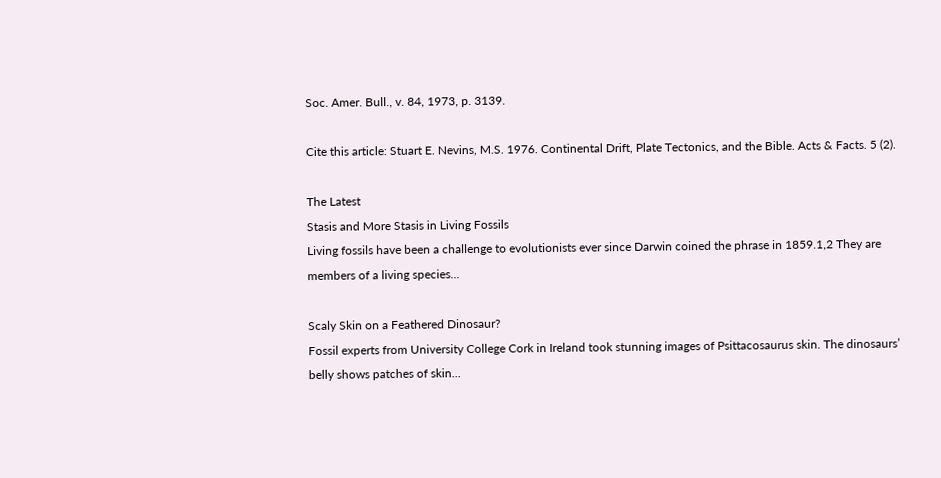Soc. Amer. Bull., v. 84, 1973, p. 3139.

Cite this article: Stuart E. Nevins, M.S. 1976. Continental Drift, Plate Tectonics, and the Bible. Acts & Facts. 5 (2).

The Latest
Stasis and More Stasis in Living Fossils
Living fossils have been a challenge to evolutionists ever since Darwin coined the phrase in 1859.1,2 They are members of a living species...

Scaly Skin on a Feathered Dinosaur?
Fossil experts from University College Cork in Ireland took stunning images of Psittacosaurus skin. The dinosaurs’ belly shows patches of skin...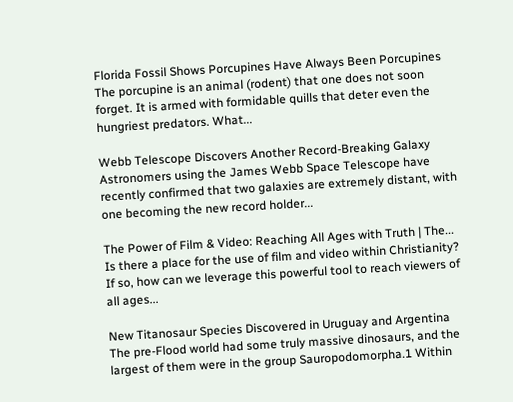Florida Fossil Shows Porcupines Have Always Been Porcupines
The porcupine is an animal (rodent) that one does not soon forget. It is armed with formidable quills that deter even the hungriest predators. What...

Webb Telescope Discovers Another Record-Breaking Galaxy
Astronomers using the James Webb Space Telescope have recently confirmed that two galaxies are extremely distant, with one becoming the new record holder...

The Power of Film & Video: Reaching All Ages with Truth | The...
Is there a place for the use of film and video within Christianity? If so, how can we leverage this powerful tool to reach viewers of all ages...

New Titanosaur Species Discovered in Uruguay and Argentina
The pre-Flood world had some truly massive dinosaurs, and the largest of them were in the group Sauropodomorpha.1 Within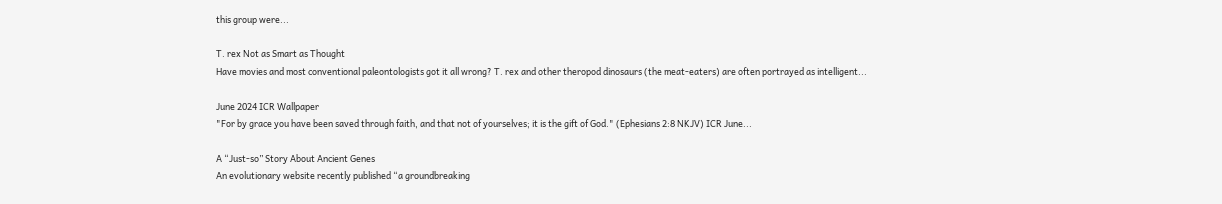this group were...

T. rex Not as Smart as Thought
Have movies and most conventional paleontologists got it all wrong? T. rex and other theropod dinosaurs (the meat-eaters) are often portrayed as intelligent...

June 2024 ICR Wallpaper
"For by grace you have been saved through faith, and that not of yourselves; it is the gift of God." (Ephesians 2:8 NKJV) ICR June...

A “Just-so” Story About Ancient Genes
An evolutionary website recently published “a groundbreaking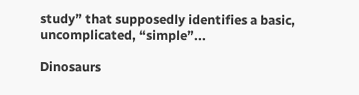study” that supposedly identifies a basic, uncomplicated, “simple”...

Dinosaurs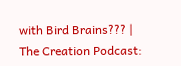with Bird Brains??? | The Creation Podcast: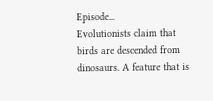Episode...
Evolutionists claim that birds are descended from dinosaurs. A feature that is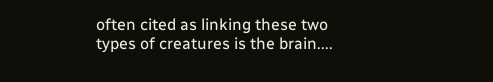often cited as linking these two types of creatures is the brain....